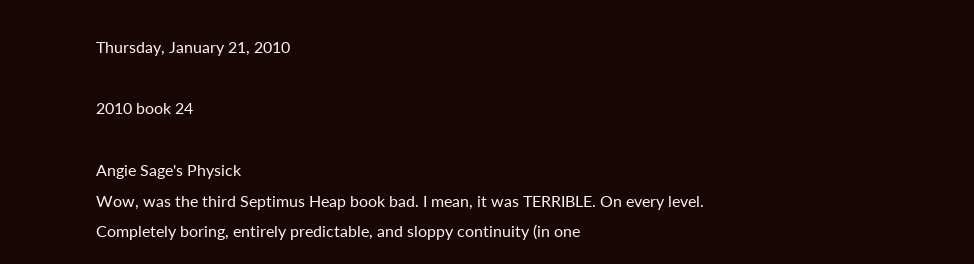Thursday, January 21, 2010

2010 book 24

Angie Sage's Physick
Wow, was the third Septimus Heap book bad. I mean, it was TERRIBLE. On every level. Completely boring, entirely predictable, and sloppy continuity (in one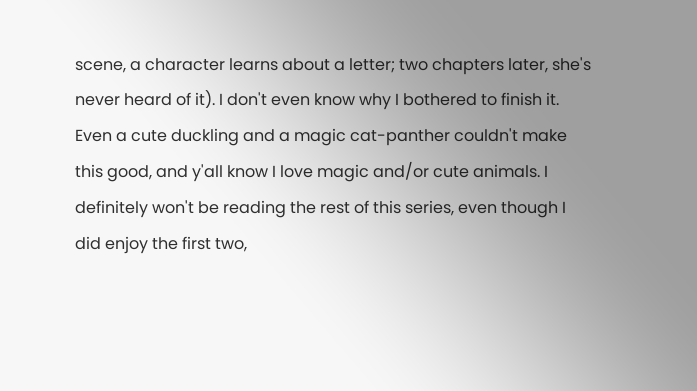scene, a character learns about a letter; two chapters later, she's never heard of it). I don't even know why I bothered to finish it. Even a cute duckling and a magic cat-panther couldn't make this good, and y'all know I love magic and/or cute animals. I definitely won't be reading the rest of this series, even though I did enjoy the first two,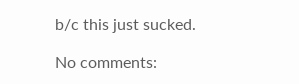b/c this just sucked.

No comments: